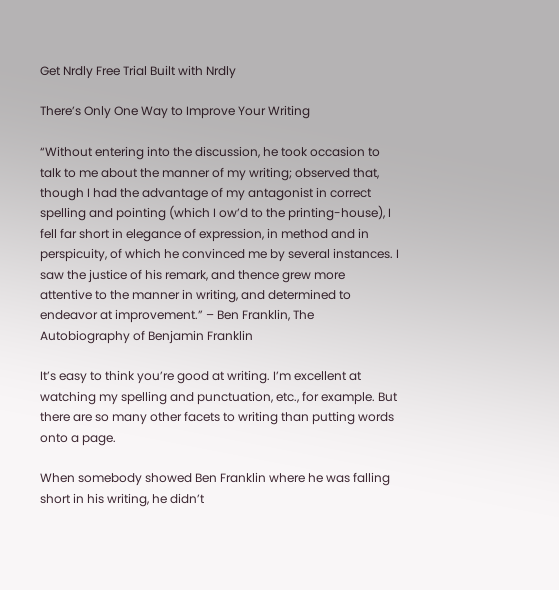Get Nrdly Free Trial Built with Nrdly

There’s Only One Way to Improve Your Writing

“Without entering into the discussion, he took occasion to talk to me about the manner of my writing; observed that, though I had the advantage of my antagonist in correct spelling and pointing (which I ow’d to the printing-house), I fell far short in elegance of expression, in method and in perspicuity, of which he convinced me by several instances. I saw the justice of his remark, and thence grew more attentive to the manner in writing, and determined to endeavor at improvement.” – Ben Franklin, The Autobiography of Benjamin Franklin

It’s easy to think you’re good at writing. I’m excellent at watching my spelling and punctuation, etc., for example. But there are so many other facets to writing than putting words onto a page.

When somebody showed Ben Franklin where he was falling short in his writing, he didn’t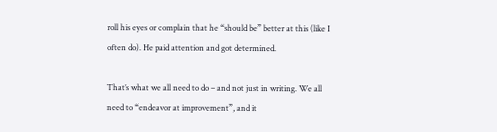roll his eyes or complain that he “should be” better at this (like I often do). He paid attention and got determined.

That’s what we all need to do – and not just in writing. We all need to “endeavor at improvement”, and it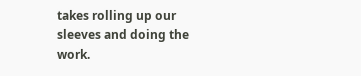takes rolling up our sleeves and doing the work.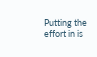Putting the effort in is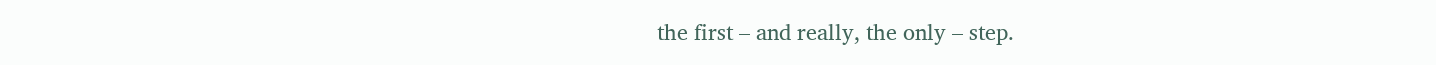the first – and really, the only – step.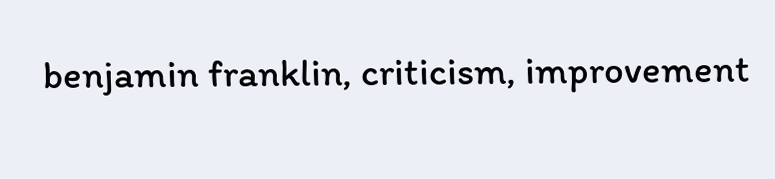benjamin franklin, criticism, improvement